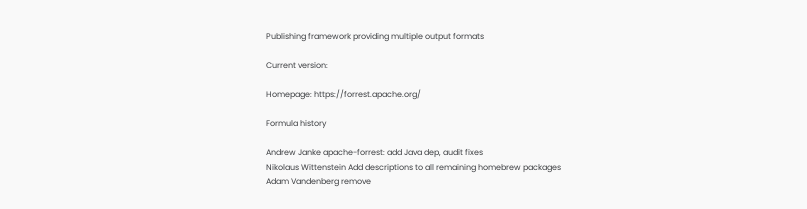Publishing framework providing multiple output formats

Current version:

Homepage: https://forrest.apache.org/

Formula history

Andrew Janke apache-forrest: add Java dep, audit fixes
Nikolaus Wittenstein Add descriptions to all remaining homebrew packages
Adam Vandenberg remove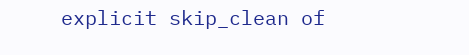explicit skip_clean of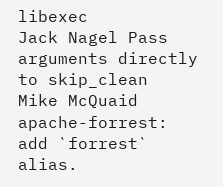libexec
Jack Nagel Pass arguments directly to skip_clean
Mike McQuaid apache-forrest: add `forrest` alias.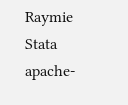Raymie Stata apache-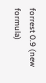forrest 0.9 (new formula)